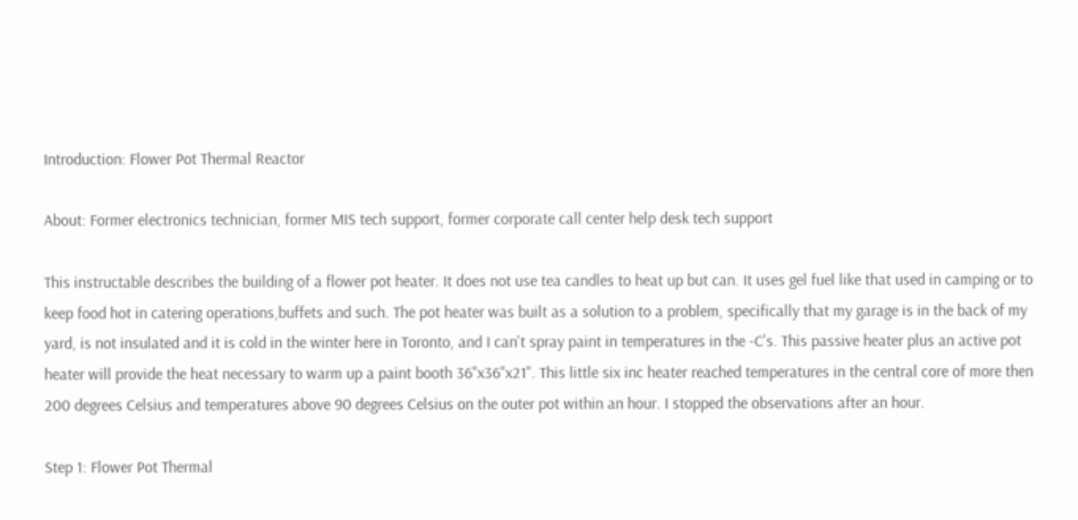Introduction: Flower Pot Thermal Reactor

About: Former electronics technician, former MIS tech support, former corporate call center help desk tech support

This instructable describes the building of a flower pot heater. It does not use tea candles to heat up but can. It uses gel fuel like that used in camping or to keep food hot in catering operations,buffets and such. The pot heater was built as a solution to a problem, specifically that my garage is in the back of my yard, is not insulated and it is cold in the winter here in Toronto, and I can't spray paint in temperatures in the -C's. This passive heater plus an active pot heater will provide the heat necessary to warm up a paint booth 36"x36"x21". This little six inc heater reached temperatures in the central core of more then 200 degrees Celsius and temperatures above 90 degrees Celsius on the outer pot within an hour. I stopped the observations after an hour.

Step 1: Flower Pot Thermal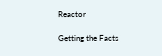Reactor

Getting the Facts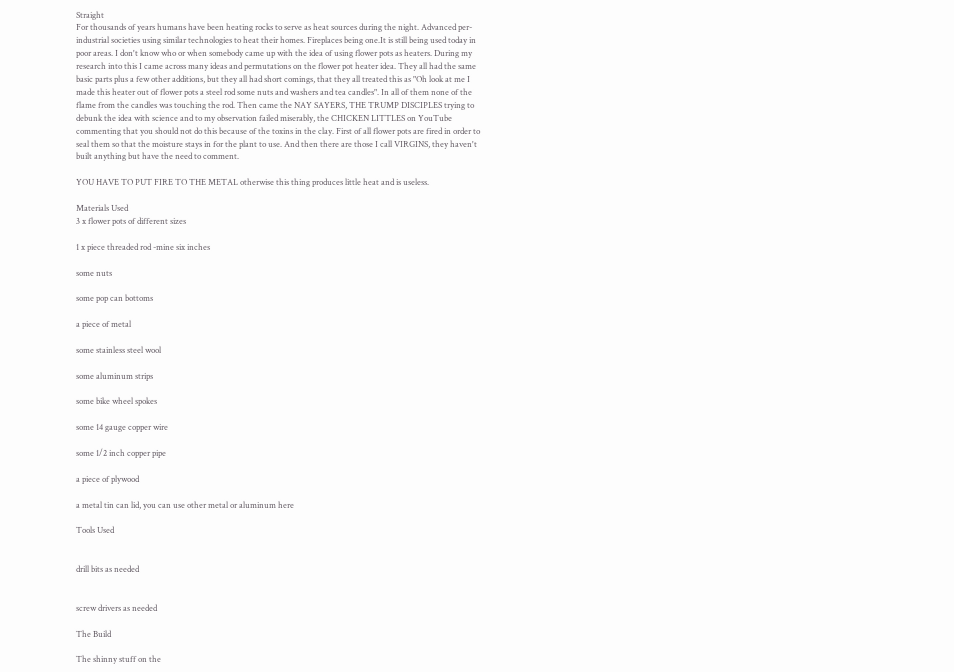Straight
For thousands of years humans have been heating rocks to serve as heat sources during the night. Advanced per-industrial societies using similar technologies to heat their homes. Fireplaces being one.It is still being used today in poor areas. I don't know who or when somebody came up with the idea of using flower pots as heaters. During my research into this I came across many ideas and permutations on the flower pot heater idea. They all had the same basic parts plus a few other additions, but they all had short comings, that they all treated this as "Oh look at me I made this heater out of flower pots a steel rod some nuts and washers and tea candles". In all of them none of the flame from the candles was touching the rod. Then came the NAY SAYERS, THE TRUMP DISCIPLES trying to debunk the idea with science and to my observation failed miserably, the CHICKEN LITTLES on YouTube commenting that you should not do this because of the toxins in the clay. First of all flower pots are fired in order to seal them so that the moisture stays in for the plant to use. And then there are those I call VIRGINS, they haven't built anything but have the need to comment.

YOU HAVE TO PUT FIRE TO THE METAL otherwise this thing produces little heat and is useless.

Materials Used
3 x flower pots of different sizes

1 x piece threaded rod -mine six inches

some nuts

some pop can bottoms

a piece of metal

some stainless steel wool

some aluminum strips

some bike wheel spokes

some 14 gauge copper wire

some 1/2 inch copper pipe

a piece of plywood

a metal tin can lid, you can use other metal or aluminum here

Tools Used


drill bits as needed


screw drivers as needed

The Build

The shinny stuff on the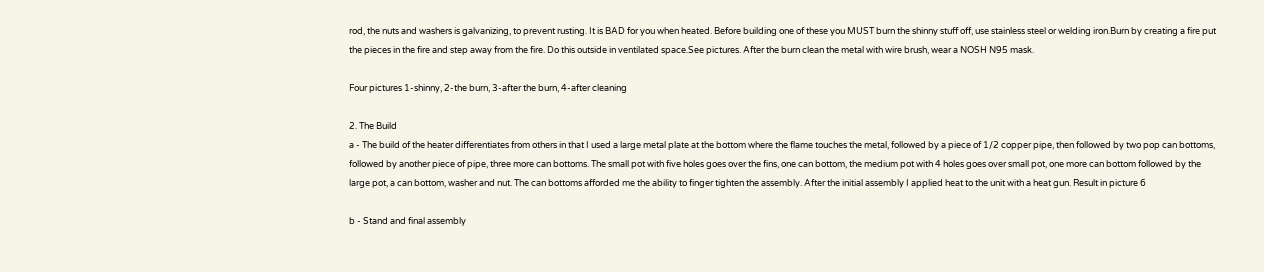rod, the nuts and washers is galvanizing, to prevent rusting. It is BAD for you when heated. Before building one of these you MUST burn the shinny stuff off, use stainless steel or welding iron.Burn by creating a fire put the pieces in the fire and step away from the fire. Do this outside in ventilated space.See pictures. After the burn clean the metal with wire brush, wear a NOSH N95 mask.

Four pictures 1-shinny, 2-the burn, 3-after the burn, 4-after cleaning

2. The Build
a - The build of the heater differentiates from others in that I used a large metal plate at the bottom where the flame touches the metal, followed by a piece of 1/2 copper pipe, then followed by two pop can bottoms, followed by another piece of pipe, three more can bottoms. The small pot with five holes goes over the fins, one can bottom, the medium pot with 4 holes goes over small pot, one more can bottom followed by the large pot, a can bottom, washer and nut. The can bottoms afforded me the ability to finger tighten the assembly. After the initial assembly I applied heat to the unit with a heat gun. Result in picture 6

b - Stand and final assembly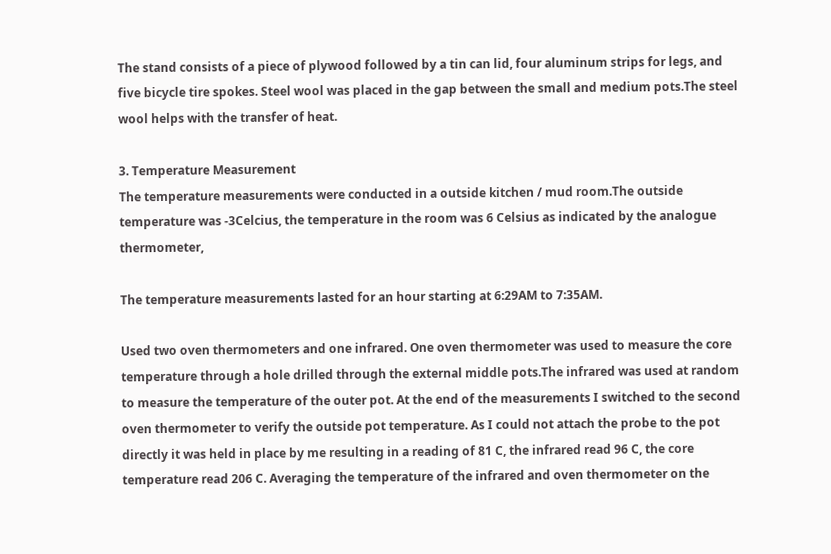The stand consists of a piece of plywood followed by a tin can lid, four aluminum strips for legs, and five bicycle tire spokes. Steel wool was placed in the gap between the small and medium pots.The steel wool helps with the transfer of heat.

3. Temperature Measurement
The temperature measurements were conducted in a outside kitchen / mud room.The outside temperature was -3Celcius, the temperature in the room was 6 Celsius as indicated by the analogue thermometer,

The temperature measurements lasted for an hour starting at 6:29AM to 7:35AM.

Used two oven thermometers and one infrared. One oven thermometer was used to measure the core temperature through a hole drilled through the external middle pots.The infrared was used at random to measure the temperature of the outer pot. At the end of the measurements I switched to the second oven thermometer to verify the outside pot temperature. As I could not attach the probe to the pot directly it was held in place by me resulting in a reading of 81 C, the infrared read 96 C, the core temperature read 206 C. Averaging the temperature of the infrared and oven thermometer on the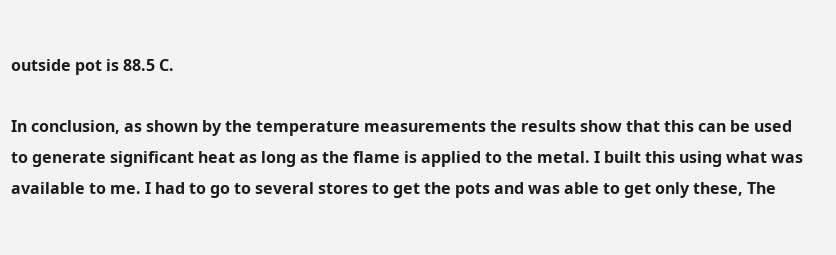outside pot is 88.5 C.

In conclusion, as shown by the temperature measurements the results show that this can be used to generate significant heat as long as the flame is applied to the metal. I built this using what was available to me. I had to go to several stores to get the pots and was able to get only these, The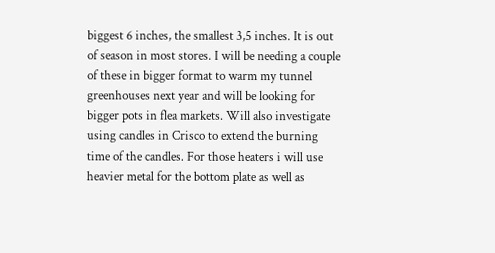biggest 6 inches, the smallest 3,5 inches. It is out of season in most stores. I will be needing a couple of these in bigger format to warm my tunnel greenhouses next year and will be looking for bigger pots in flea markets. Will also investigate using candles in Crisco to extend the burning time of the candles. For those heaters i will use heavier metal for the bottom plate as well as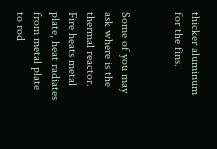thicker aluminum for the fins.


Some of you may ask where is the thermal reactor. Fire heats metal plate, heat radiates from metal plate to rod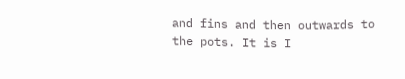and fins and then outwards to the pots. It is I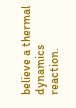believe a thermal dynamics reaction.